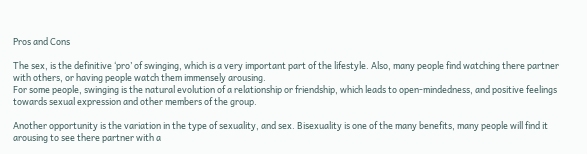Pros and Cons

The sex, is the definitive ‘pro’ of swinging, which is a very important part of the lifestyle. Also, many people find watching there partner with others, or having people watch them immensely arousing.
For some people, swinging is the natural evolution of a relationship or friendship, which leads to open-mindedness, and positive feelings towards sexual expression and other members of the group.

Another opportunity is the variation in the type of sexuality, and sex. Bisexuality is one of the many benefits, many people will find it arousing to see there partner with a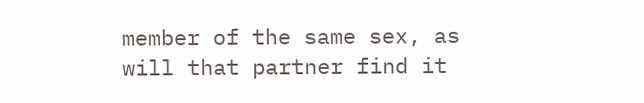member of the same sex, as will that partner find it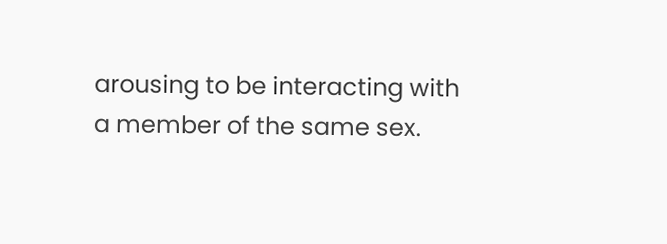arousing to be interacting with a member of the same sex.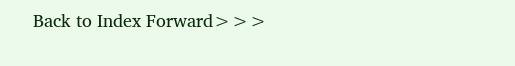Back to Index Forward>>>